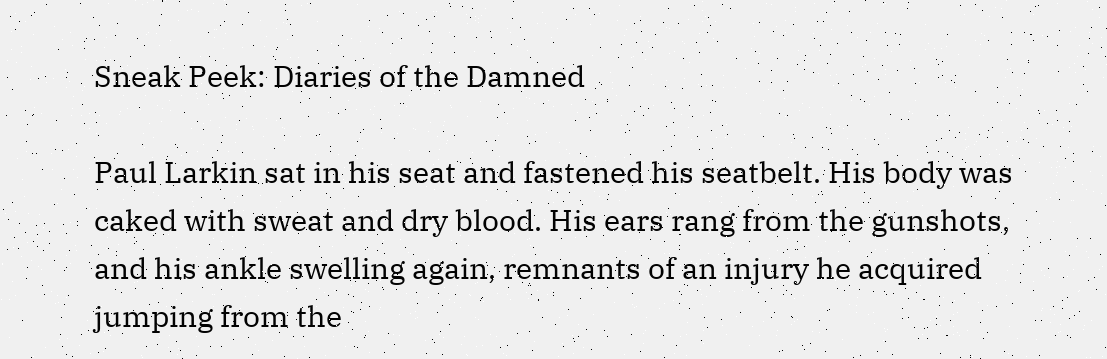Sneak Peek: Diaries of the Damned

Paul Larkin sat in his seat and fastened his seatbelt. His body was caked with sweat and dry blood. His ears rang from the gunshots, and his ankle swelling again, remnants of an injury he acquired jumping from the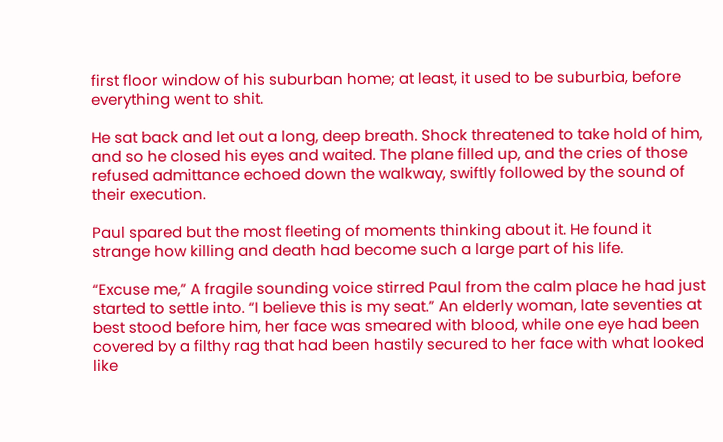first floor window of his suburban home; at least, it used to be suburbia, before everything went to shit.

He sat back and let out a long, deep breath. Shock threatened to take hold of him, and so he closed his eyes and waited. The plane filled up, and the cries of those refused admittance echoed down the walkway, swiftly followed by the sound of their execution.

Paul spared but the most fleeting of moments thinking about it. He found it strange how killing and death had become such a large part of his life.

“Excuse me,” A fragile sounding voice stirred Paul from the calm place he had just started to settle into. “I believe this is my seat.” An elderly woman, late seventies at best stood before him, her face was smeared with blood, while one eye had been covered by a filthy rag that had been hastily secured to her face with what looked like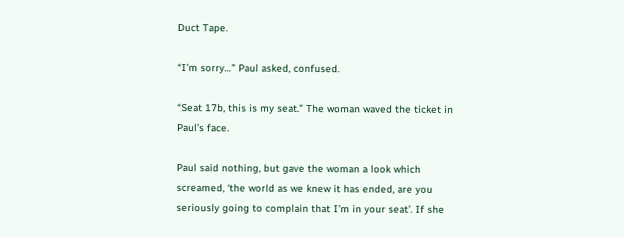Duct Tape.

“I’m sorry…” Paul asked, confused.

“Seat 17b, this is my seat.” The woman waved the ticket in Paul’s face.

Paul said nothing, but gave the woman a look which screamed, ‘the world as we knew it has ended, are you seriously going to complain that I’m in your seat’. If she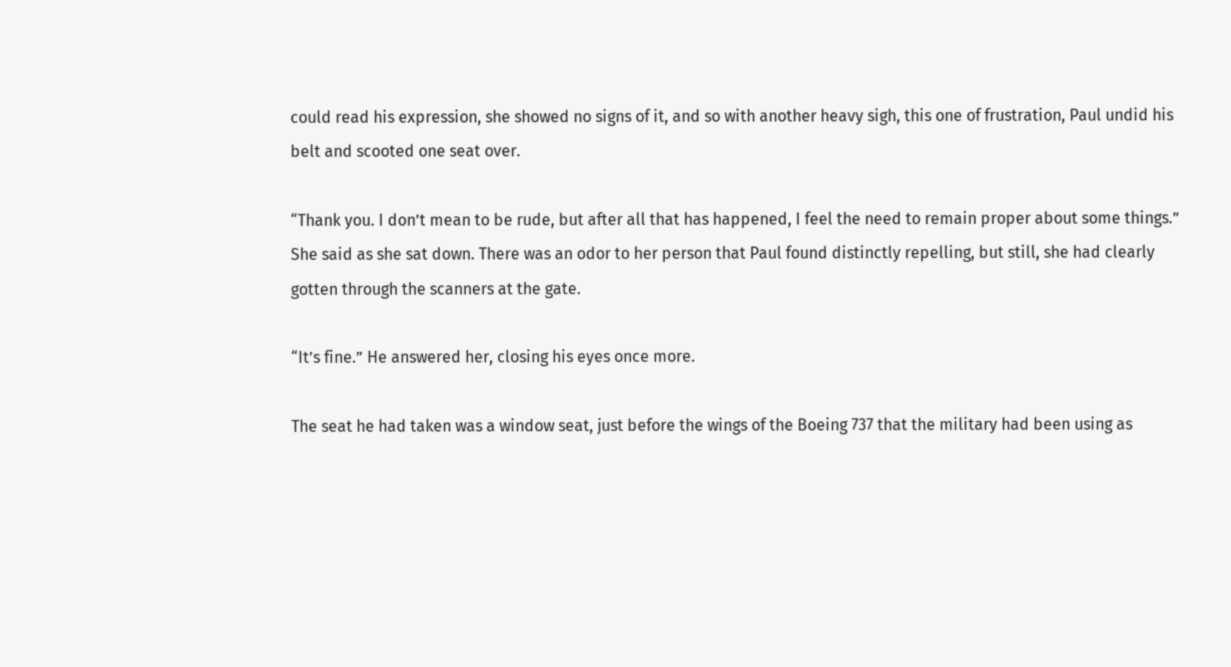could read his expression, she showed no signs of it, and so with another heavy sigh, this one of frustration, Paul undid his belt and scooted one seat over.

“Thank you. I don’t mean to be rude, but after all that has happened, I feel the need to remain proper about some things.” She said as she sat down. There was an odor to her person that Paul found distinctly repelling, but still, she had clearly gotten through the scanners at the gate.

“It’s fine.” He answered her, closing his eyes once more.

The seat he had taken was a window seat, just before the wings of the Boeing 737 that the military had been using as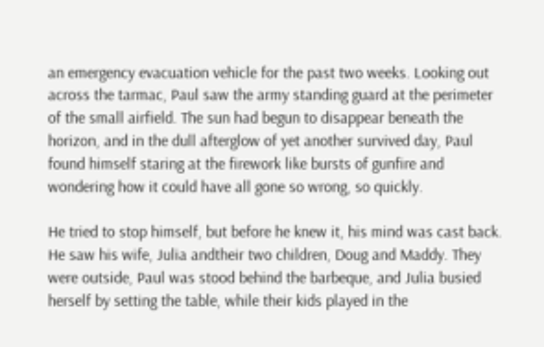an emergency evacuation vehicle for the past two weeks. Looking out across the tarmac, Paul saw the army standing guard at the perimeter of the small airfield. The sun had begun to disappear beneath the horizon, and in the dull afterglow of yet another survived day, Paul found himself staring at the firework like bursts of gunfire and wondering how it could have all gone so wrong, so quickly.

He tried to stop himself, but before he knew it, his mind was cast back. He saw his wife, Julia andtheir two children, Doug and Maddy. They were outside, Paul was stood behind the barbeque, and Julia busied herself by setting the table, while their kids played in the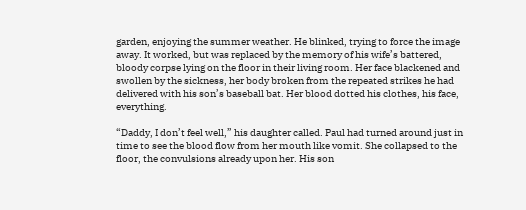garden, enjoying the summer weather. He blinked, trying to force the image away. It worked, but was replaced by the memory of his wife’s battered, bloody corpse lying on the floor in their living room. Her face blackened and swollen by the sickness, her body broken from the repeated strikes he had delivered with his son’s baseball bat. Her blood dotted his clothes, his face, everything.

“Daddy, I don’t feel well,” his daughter called. Paul had turned around just in time to see the blood flow from her mouth like vomit. She collapsed to the floor, the convulsions already upon her. His son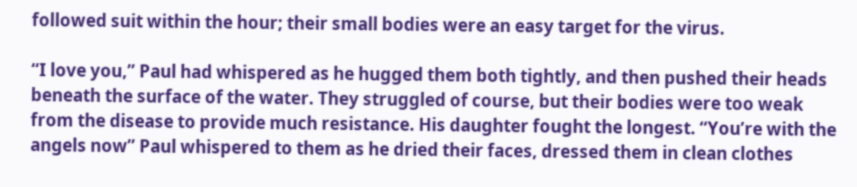followed suit within the hour; their small bodies were an easy target for the virus.

“I love you,” Paul had whispered as he hugged them both tightly, and then pushed their heads beneath the surface of the water. They struggled of course, but their bodies were too weak from the disease to provide much resistance. His daughter fought the longest. “You’re with the angels now” Paul whispered to them as he dried their faces, dressed them in clean clothes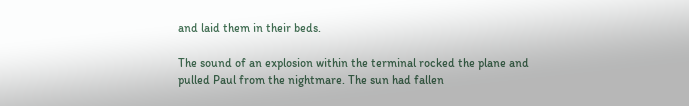and laid them in their beds.

The sound of an explosion within the terminal rocked the plane and pulled Paul from the nightmare. The sun had fallen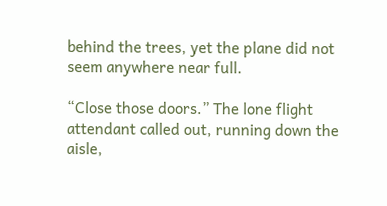behind the trees, yet the plane did not seem anywhere near full.

“Close those doors.” The lone flight attendant called out, running down the aisle,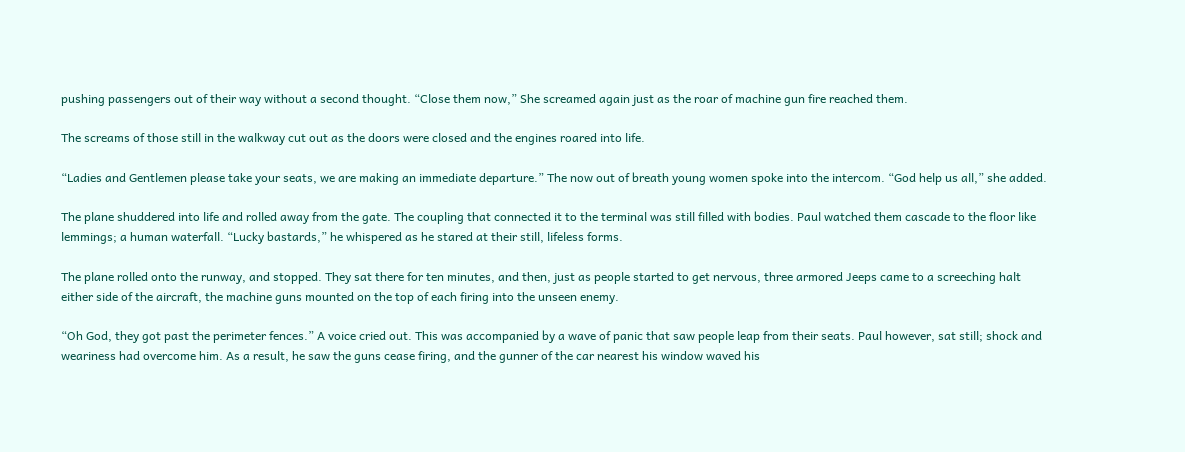pushing passengers out of their way without a second thought. “Close them now,” She screamed again just as the roar of machine gun fire reached them.

The screams of those still in the walkway cut out as the doors were closed and the engines roared into life.

“Ladies and Gentlemen please take your seats, we are making an immediate departure.” The now out of breath young women spoke into the intercom. “God help us all,” she added.

The plane shuddered into life and rolled away from the gate. The coupling that connected it to the terminal was still filled with bodies. Paul watched them cascade to the floor like lemmings; a human waterfall. “Lucky bastards,” he whispered as he stared at their still, lifeless forms.

The plane rolled onto the runway, and stopped. They sat there for ten minutes, and then, just as people started to get nervous, three armored Jeeps came to a screeching halt either side of the aircraft, the machine guns mounted on the top of each firing into the unseen enemy.

“Oh God, they got past the perimeter fences.” A voice cried out. This was accompanied by a wave of panic that saw people leap from their seats. Paul however, sat still; shock and weariness had overcome him. As a result, he saw the guns cease firing, and the gunner of the car nearest his window waved his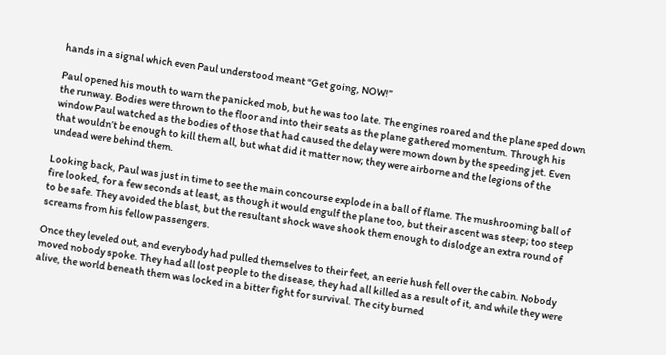hands in a signal which even Paul understood meant “Get going, NOW!”

Paul opened his mouth to warn the panicked mob, but he was too late. The engines roared and the plane sped down the runway. Bodies were thrown to the floor and into their seats as the plane gathered momentum. Through his window Paul watched as the bodies of those that had caused the delay were mown down by the speeding jet. Even that wouldn’t be enough to kill them all, but what did it matter now; they were airborne and the legions of the undead were behind them.

Looking back, Paul was just in time to see the main concourse explode in a ball of flame. The mushrooming ball of fire looked, for a few seconds at least, as though it would engulf the plane too, but their ascent was steep; too steep to be safe. They avoided the blast, but the resultant shock wave shook them enough to dislodge an extra round of screams from his fellow passengers.

Once they leveled out, and everybody had pulled themselves to their feet, an eerie hush fell over the cabin. Nobody moved nobody spoke. They had all lost people to the disease, they had all killed as a result of it, and while they were alive, the world beneath them was locked in a bitter fight for survival. The city burned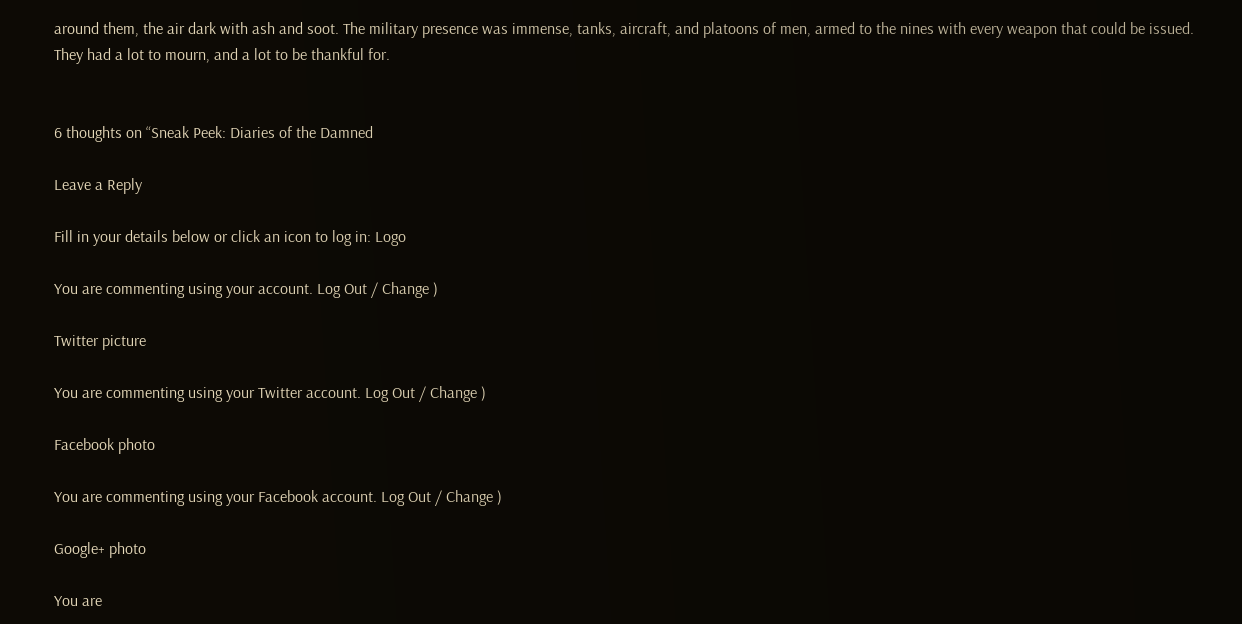around them, the air dark with ash and soot. The military presence was immense, tanks, aircraft, and platoons of men, armed to the nines with every weapon that could be issued. They had a lot to mourn, and a lot to be thankful for.


6 thoughts on “Sneak Peek: Diaries of the Damned

Leave a Reply

Fill in your details below or click an icon to log in: Logo

You are commenting using your account. Log Out / Change )

Twitter picture

You are commenting using your Twitter account. Log Out / Change )

Facebook photo

You are commenting using your Facebook account. Log Out / Change )

Google+ photo

You are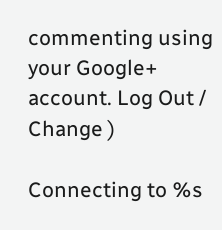commenting using your Google+ account. Log Out / Change )

Connecting to %s